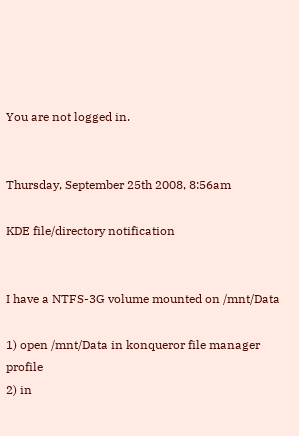You are not logged in.


Thursday, September 25th 2008, 8:56am

KDE file/directory notification


I have a NTFS-3G volume mounted on /mnt/Data

1) open /mnt/Data in konqueror file manager profile
2) in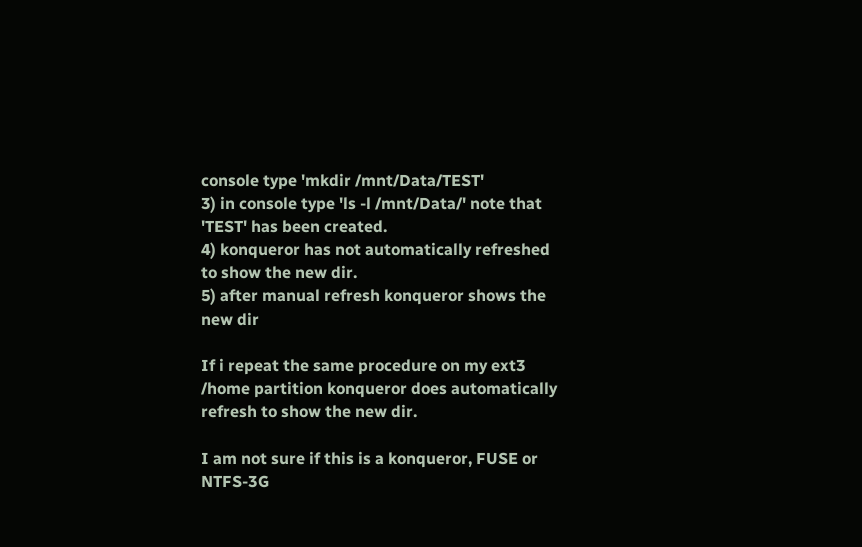console type 'mkdir /mnt/Data/TEST'
3) in console type 'ls -l /mnt/Data/' note that 'TEST' has been created.
4) konqueror has not automatically refreshed to show the new dir.
5) after manual refresh konqueror shows the new dir

If i repeat the same procedure on my ext3 /home partition konqueror does automatically refresh to show the new dir.

I am not sure if this is a konqueror, FUSE or NTFS-3G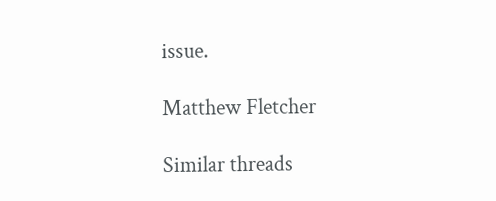issue.

Matthew Fletcher

Similar threads